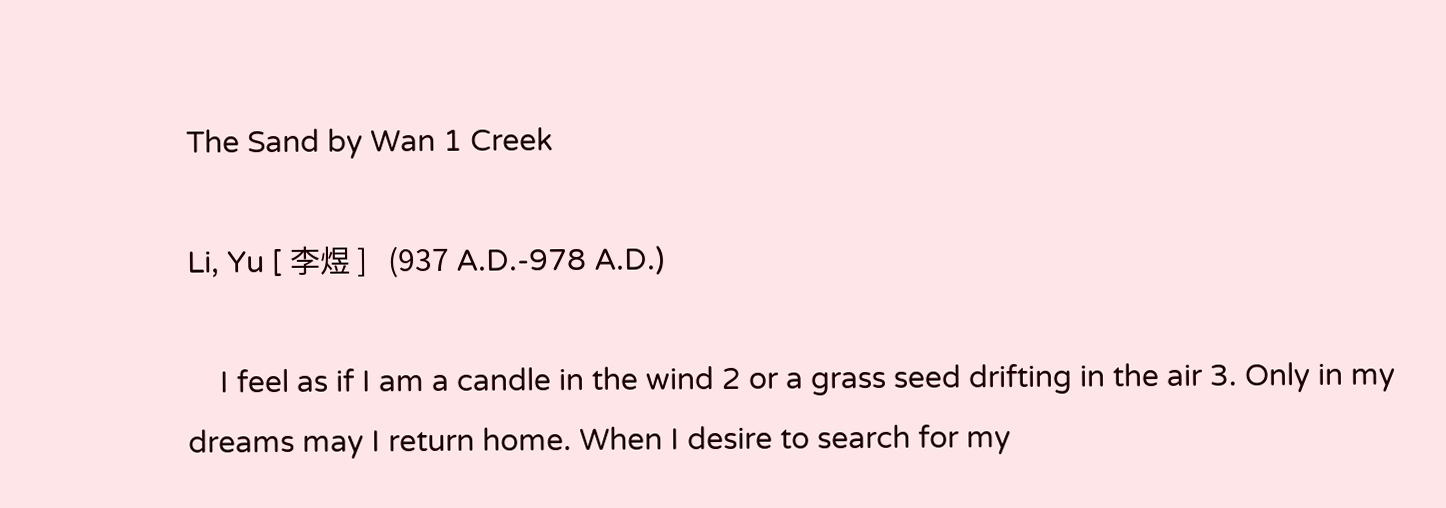The Sand by Wan 1 Creek

Li, Yu [ 李煜 ]   (937 A.D.-978 A.D.)

    I feel as if I am a candle in the wind 2 or a grass seed drifting in the air 3. Only in my dreams may I return home. When I desire to search for my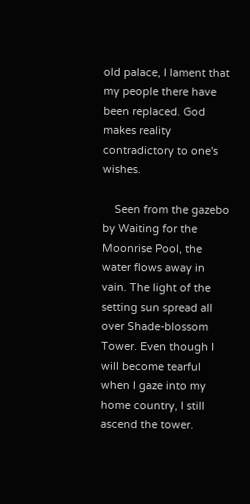old palace, I lament that my people there have been replaced. God makes reality contradictory to one's wishes.

    Seen from the gazebo by Waiting for the Moonrise Pool, the water flows away in vain. The light of the setting sun spread all over Shade-blossom Tower. Even though I will become tearful when I gaze into my home country, I still ascend the tower.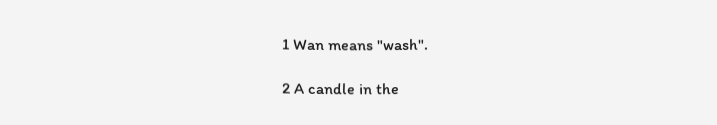1 Wan means "wash".

2 A candle in the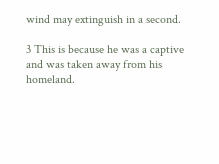wind may extinguish in a second.

3 This is because he was a captive and was taken away from his homeland.